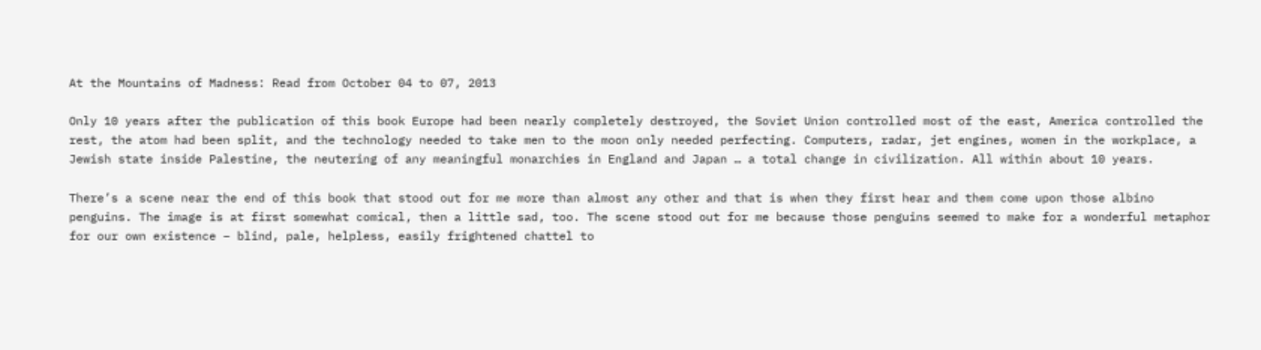At the Mountains of Madness: Read from October 04 to 07, 2013

Only 10 years after the publication of this book Europe had been nearly completely destroyed, the Soviet Union controlled most of the east, America controlled the rest, the atom had been split, and the technology needed to take men to the moon only needed perfecting. Computers, radar, jet engines, women in the workplace, a Jewish state inside Palestine, the neutering of any meaningful monarchies in England and Japan … a total change in civilization. All within about 10 years.

There’s a scene near the end of this book that stood out for me more than almost any other and that is when they first hear and them come upon those albino penguins. The image is at first somewhat comical, then a little sad, too. The scene stood out for me because those penguins seemed to make for a wonderful metaphor for our own existence – blind, pale, helpless, easily frightened chattel to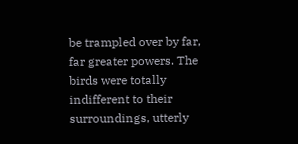be trampled over by far, far greater powers. The birds were totally indifferent to their surroundings, utterly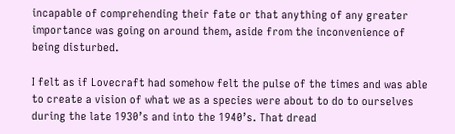incapable of comprehending their fate or that anything of any greater importance was going on around them, aside from the inconvenience of being disturbed.

I felt as if Lovecraft had somehow felt the pulse of the times and was able to create a vision of what we as a species were about to do to ourselves during the late 1930’s and into the 1940’s. That dread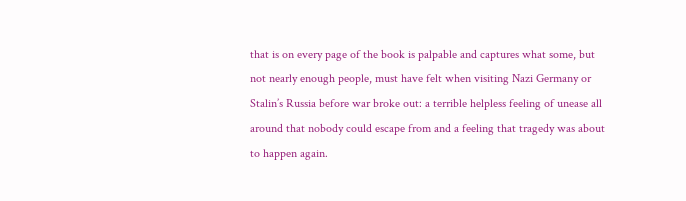that is on every page of the book is palpable and captures what some, but not nearly enough people, must have felt when visiting Nazi Germany or Stalin’s Russia before war broke out: a terrible helpless feeling of unease all around that nobody could escape from and a feeling that tragedy was about to happen again.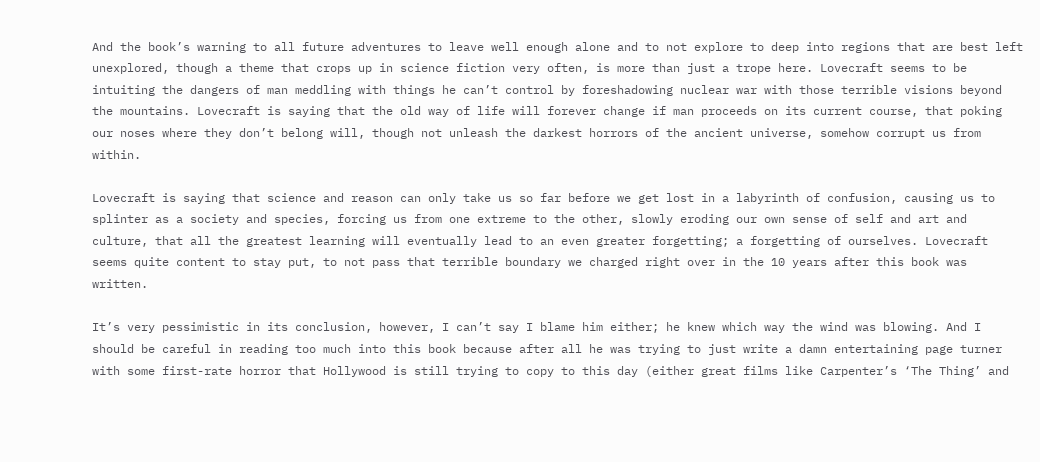And the book’s warning to all future adventures to leave well enough alone and to not explore to deep into regions that are best left unexplored, though a theme that crops up in science fiction very often, is more than just a trope here. Lovecraft seems to be intuiting the dangers of man meddling with things he can’t control by foreshadowing nuclear war with those terrible visions beyond the mountains. Lovecraft is saying that the old way of life will forever change if man proceeds on its current course, that poking our noses where they don’t belong will, though not unleash the darkest horrors of the ancient universe, somehow corrupt us from within.

Lovecraft is saying that science and reason can only take us so far before we get lost in a labyrinth of confusion, causing us to splinter as a society and species, forcing us from one extreme to the other, slowly eroding our own sense of self and art and culture, that all the greatest learning will eventually lead to an even greater forgetting; a forgetting of ourselves. Lovecraft seems quite content to stay put, to not pass that terrible boundary we charged right over in the 10 years after this book was written.

It’s very pessimistic in its conclusion, however, I can’t say I blame him either; he knew which way the wind was blowing. And I should be careful in reading too much into this book because after all he was trying to just write a damn entertaining page turner with some first-rate horror that Hollywood is still trying to copy to this day (either great films like Carpenter’s ‘The Thing’ and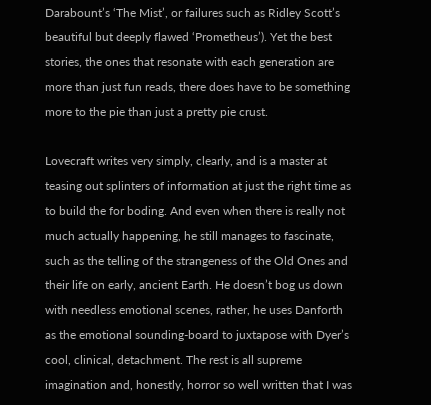Darabount’s ‘The Mist’, or failures such as Ridley Scott’s beautiful but deeply flawed ‘Prometheus’). Yet the best stories, the ones that resonate with each generation are more than just fun reads, there does have to be something more to the pie than just a pretty pie crust.

Lovecraft writes very simply, clearly, and is a master at teasing out splinters of information at just the right time as to build the for boding. And even when there is really not much actually happening, he still manages to fascinate, such as the telling of the strangeness of the Old Ones and their life on early, ancient Earth. He doesn’t bog us down with needless emotional scenes, rather, he uses Danforth as the emotional sounding-board to juxtapose with Dyer’s cool, clinical, detachment. The rest is all supreme imagination and, honestly, horror so well written that I was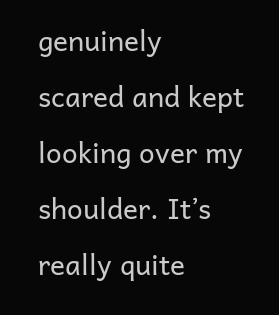genuinely scared and kept looking over my shoulder. It’s really quite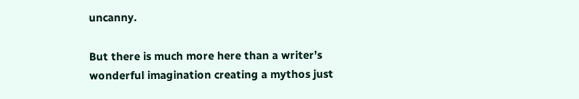uncanny.

But there is much more here than a writer’s wonderful imagination creating a mythos just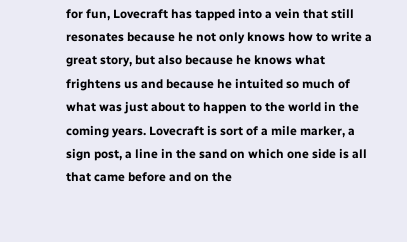for fun, Lovecraft has tapped into a vein that still resonates because he not only knows how to write a great story, but also because he knows what frightens us and because he intuited so much of what was just about to happen to the world in the coming years. Lovecraft is sort of a mile marker, a sign post, a line in the sand on which one side is all that came before and on the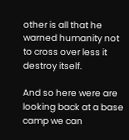other is all that he warned humanity not to cross over less it destroy itself.

And so here were are looking back at a base camp we can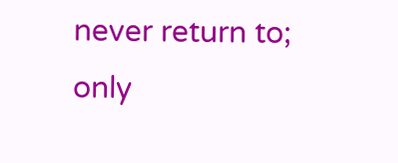never return to; only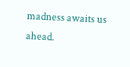madness awaits us ahead.